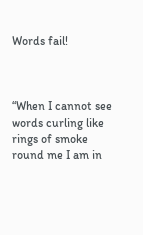Words fail!



“When I cannot see words curling like rings of smoke round me I am in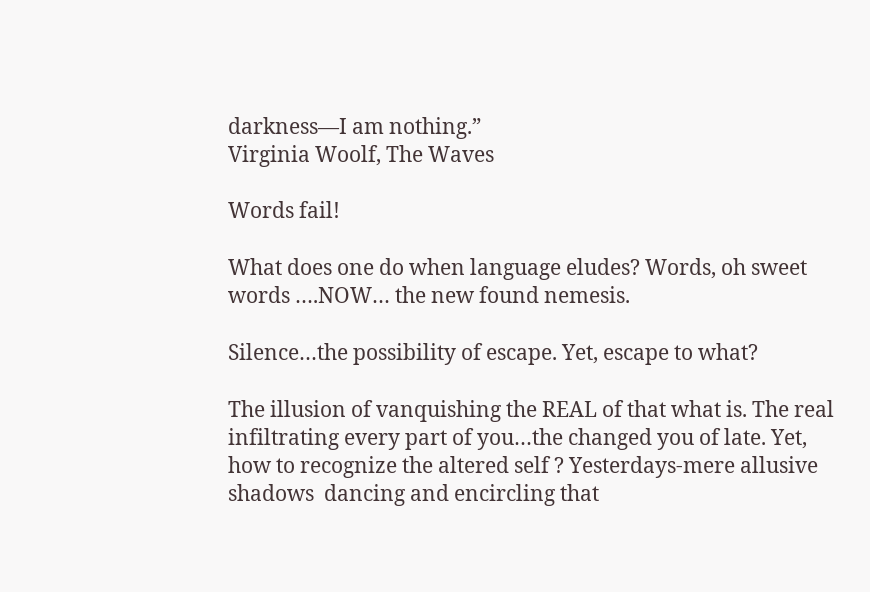darkness—I am nothing.”
Virginia Woolf, The Waves

Words fail!

What does one do when language eludes? Words, oh sweet words ….NOW… the new found nemesis.

Silence…the possibility of escape. Yet, escape to what?

The illusion of vanquishing the REAL of that what is. The real infiltrating every part of you…the changed you of late. Yet, how to recognize the altered self ? Yesterdays-mere allusive shadows  dancing and encircling that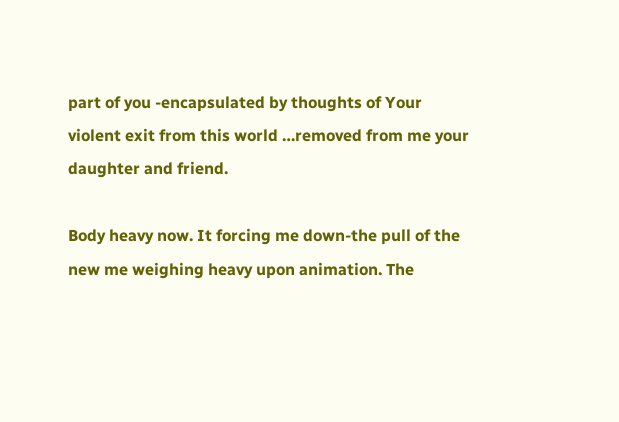part of you -encapsulated by thoughts of Your violent exit from this world …removed from me your daughter and friend.

Body heavy now. It forcing me down-the pull of the new me weighing heavy upon animation. The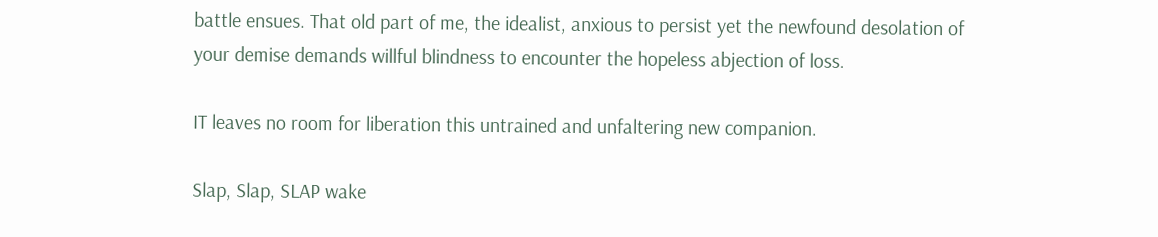battle ensues. That old part of me, the idealist, anxious to persist yet the newfound desolation of your demise demands willful blindness to encounter the hopeless abjection of loss.

IT leaves no room for liberation this untrained and unfaltering new companion.

Slap, Slap, SLAP wake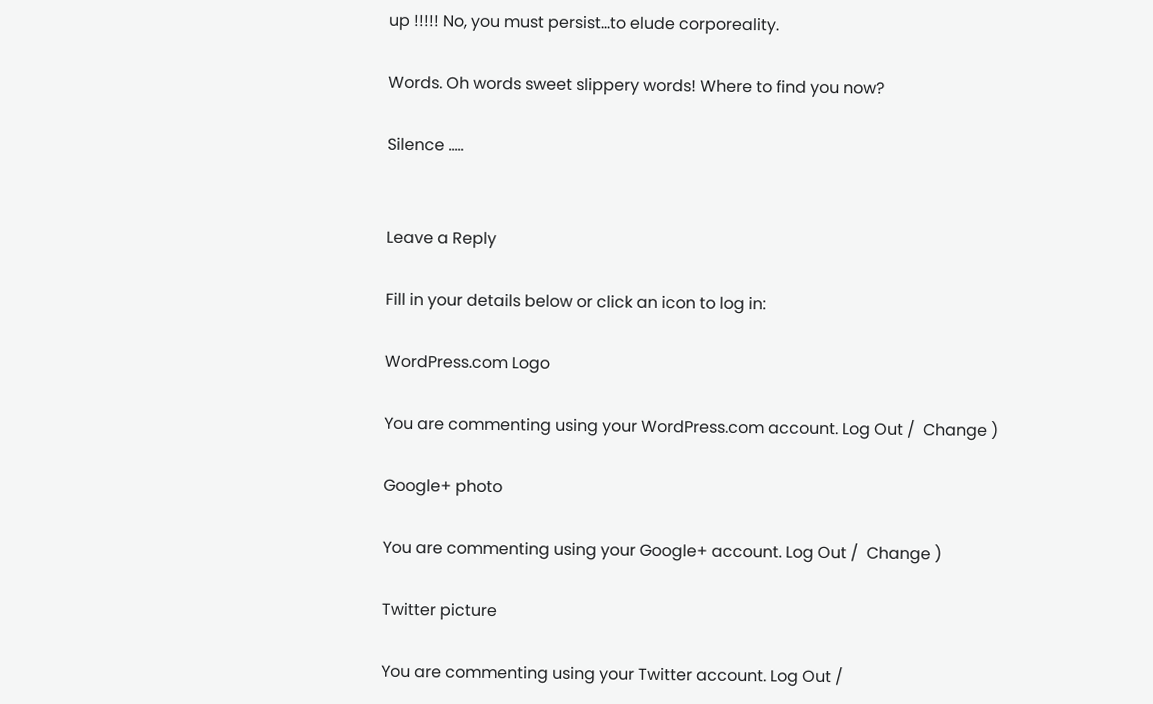up !!!!! No, you must persist…to elude corporeality.

Words. Oh words sweet slippery words! Where to find you now?

Silence …..


Leave a Reply

Fill in your details below or click an icon to log in:

WordPress.com Logo

You are commenting using your WordPress.com account. Log Out /  Change )

Google+ photo

You are commenting using your Google+ account. Log Out /  Change )

Twitter picture

You are commenting using your Twitter account. Log Out /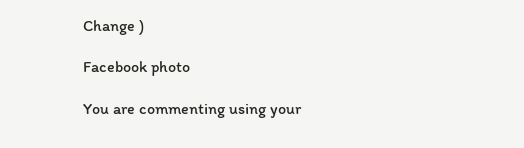Change )

Facebook photo

You are commenting using your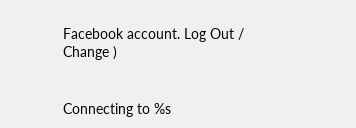Facebook account. Log Out /  Change )


Connecting to %s